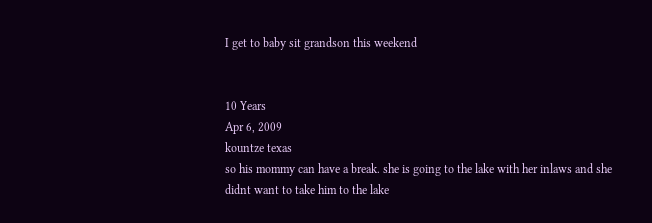I get to baby sit grandson this weekend


10 Years
Apr 6, 2009
kountze texas
so his mommy can have a break. she is going to the lake with her inlaws and she didnt want to take him to the lake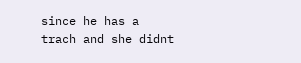since he has a trach and she didnt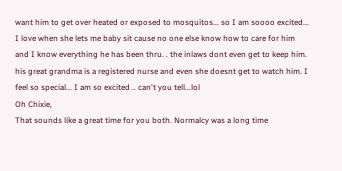want him to get over heated or exposed to mosquitos... so I am soooo excited... I love when she lets me baby sit cause no one else know how to care for him and I know everything he has been thru. . the inlaws dont even get to keep him. his great grandma is a registered nurse and even she doesnt get to watch him. I feel so special... I am so excited .. can't you tell...lol
Oh Chixie,
That sounds like a great time for you both. Normalcy was a long time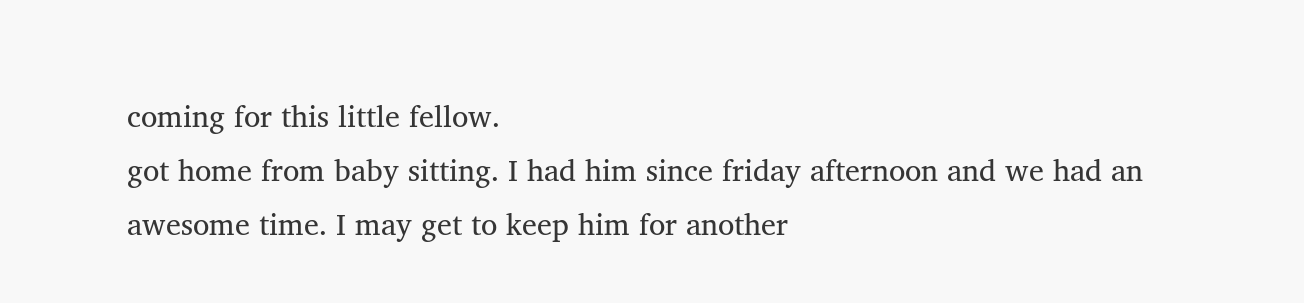coming for this little fellow.
got home from baby sitting. I had him since friday afternoon and we had an awesome time. I may get to keep him for another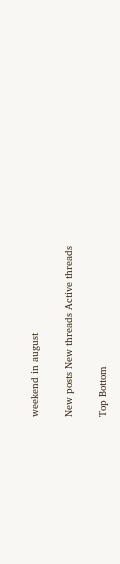weekend in august

New posts New threads Active threads

Top Bottom